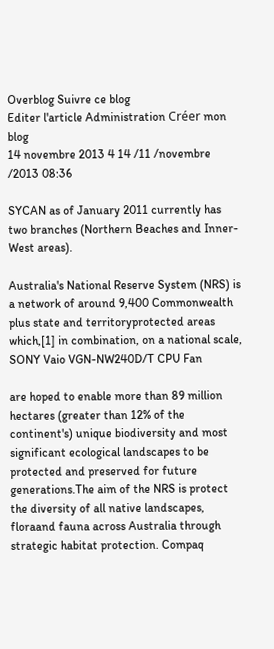Overblog Suivre ce blog
Editer l'article Administration Créer mon blog
14 novembre 2013 4 14 /11 /novembre /2013 08:36

SYCAN as of January 2011 currently has two branches (Northern Beaches and Inner-West areas).

Australia's National Reserve System (NRS) is a network of around 9,400 Commonwealth plus state and territoryprotected areas which,[1] in combination, on a national scale, SONY Vaio VGN-NW240D/T CPU Fan

are hoped to enable more than 89 million hectares (greater than 12% of the continent's) unique biodiversity and most significant ecological landscapes to be protected and preserved for future generations.The aim of the NRS is protect the diversity of all native landscapes, floraand fauna across Australia through strategic habitat protection. Compaq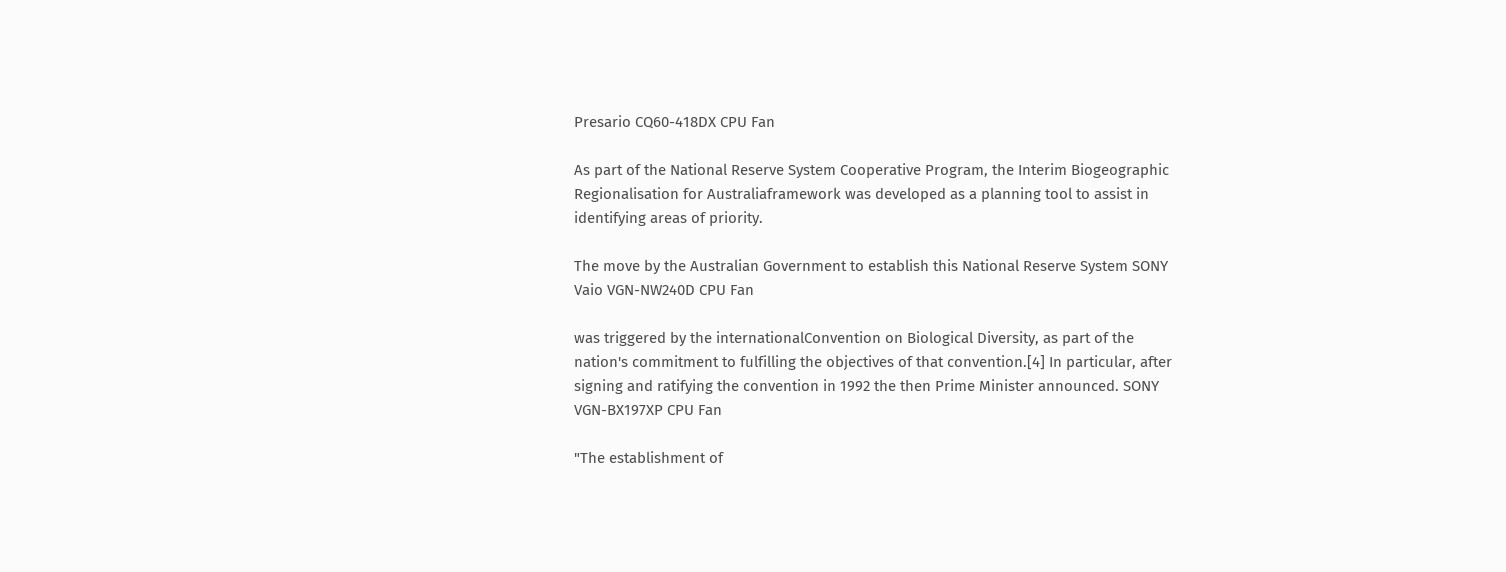Presario CQ60-418DX CPU Fan

As part of the National Reserve System Cooperative Program, the Interim Biogeographic Regionalisation for Australiaframework was developed as a planning tool to assist in identifying areas of priority.

The move by the Australian Government to establish this National Reserve System SONY Vaio VGN-NW240D CPU Fan

was triggered by the internationalConvention on Biological Diversity, as part of the nation's commitment to fulfilling the objectives of that convention.[4] In particular, after signing and ratifying the convention in 1992 the then Prime Minister announced. SONY VGN-BX197XP CPU Fan

"The establishment of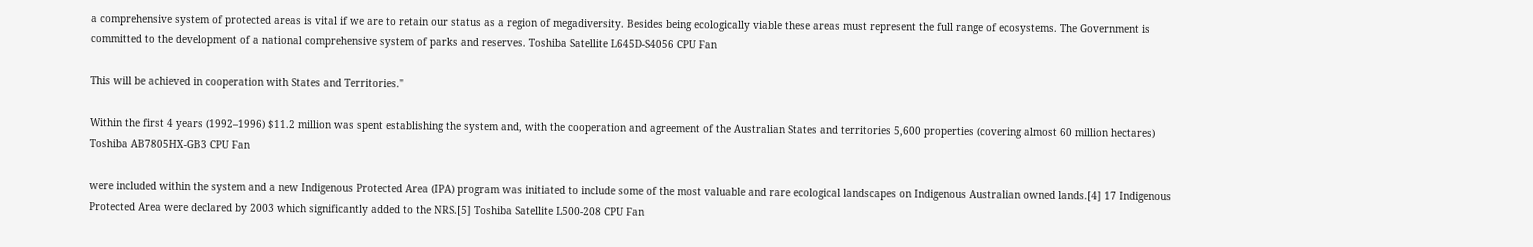a comprehensive system of protected areas is vital if we are to retain our status as a region of megadiversity. Besides being ecologically viable these areas must represent the full range of ecosystems. The Government is committed to the development of a national comprehensive system of parks and reserves. Toshiba Satellite L645D-S4056 CPU Fan

This will be achieved in cooperation with States and Territories."

Within the first 4 years (1992–1996) $11.2 million was spent establishing the system and, with the cooperation and agreement of the Australian States and territories 5,600 properties (covering almost 60 million hectares) Toshiba AB7805HX-GB3 CPU Fan

were included within the system and a new Indigenous Protected Area (IPA) program was initiated to include some of the most valuable and rare ecological landscapes on Indigenous Australian owned lands.[4] 17 Indigenous Protected Area were declared by 2003 which significantly added to the NRS.[5] Toshiba Satellite L500-208 CPU Fan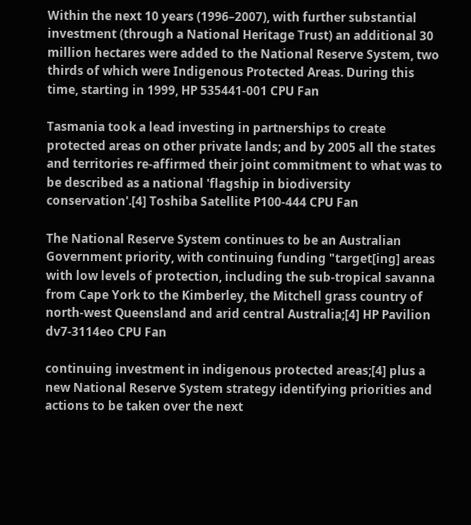Within the next 10 years (1996–2007), with further substantial investment (through a National Heritage Trust) an additional 30 million hectares were added to the National Reserve System, two thirds of which were Indigenous Protected Areas. During this time, starting in 1999, HP 535441-001 CPU Fan

Tasmania took a lead investing in partnerships to create protected areas on other private lands; and by 2005 all the states and territories re-affirmed their joint commitment to what was to be described as a national 'flagship in biodiversity conservation'.[4] Toshiba Satellite P100-444 CPU Fan

The National Reserve System continues to be an Australian Government priority, with continuing funding "target[ing] areas with low levels of protection, including the sub-tropical savanna from Cape York to the Kimberley, the Mitchell grass country of north-west Queensland and arid central Australia;[4] HP Pavilion dv7-3114eo CPU Fan

continuing investment in indigenous protected areas;[4] plus a new National Reserve System strategy identifying priorities and actions to be taken over the next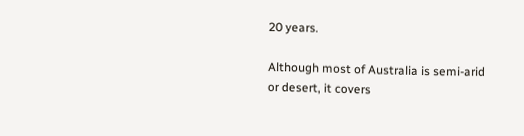20 years.

Although most of Australia is semi-arid or desert, it covers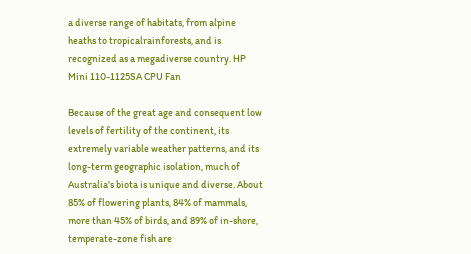a diverse range of habitats, from alpine heaths to tropicalrainforests, and is recognized as a megadiverse country. HP Mini 110-1125SA CPU Fan

Because of the great age and consequent low levels of fertility of the continent, its extremely variable weather patterns, and its long-term geographic isolation, much of Australia's biota is unique and diverse. About 85% of flowering plants, 84% of mammals, more than 45% of birds, and 89% of in-shore, temperate-zone fish are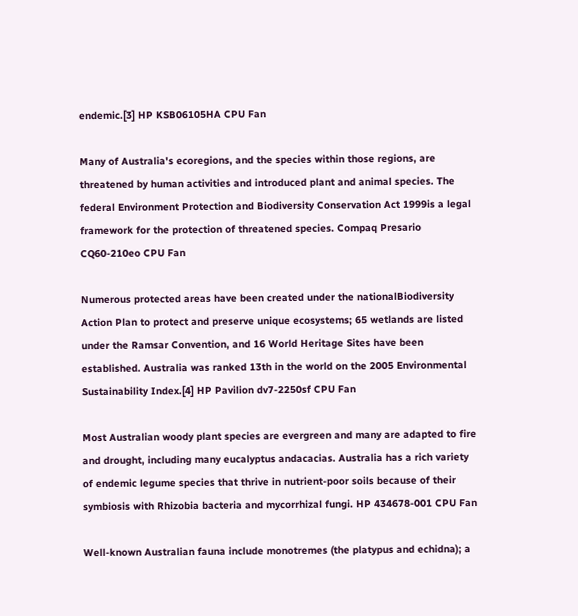endemic.[3] HP KSB06105HA CPU Fan

Many of Australia's ecoregions, and the species within those regions, are threatened by human activities and introduced plant and animal species. The federal Environment Protection and Biodiversity Conservation Act 1999is a legal framework for the protection of threatened species. Compaq Presario CQ60-210eo CPU Fan

Numerous protected areas have been created under the nationalBiodiversity Action Plan to protect and preserve unique ecosystems; 65 wetlands are listed under the Ramsar Convention, and 16 World Heritage Sites have been established. Australia was ranked 13th in the world on the 2005 Environmental Sustainability Index.[4] HP Pavilion dv7-2250sf CPU Fan

Most Australian woody plant species are evergreen and many are adapted to fire and drought, including many eucalyptus andacacias. Australia has a rich variety of endemic legume species that thrive in nutrient-poor soils because of their symbiosis with Rhizobia bacteria and mycorrhizal fungi. HP 434678-001 CPU Fan

Well-known Australian fauna include monotremes (the platypus and echidna); a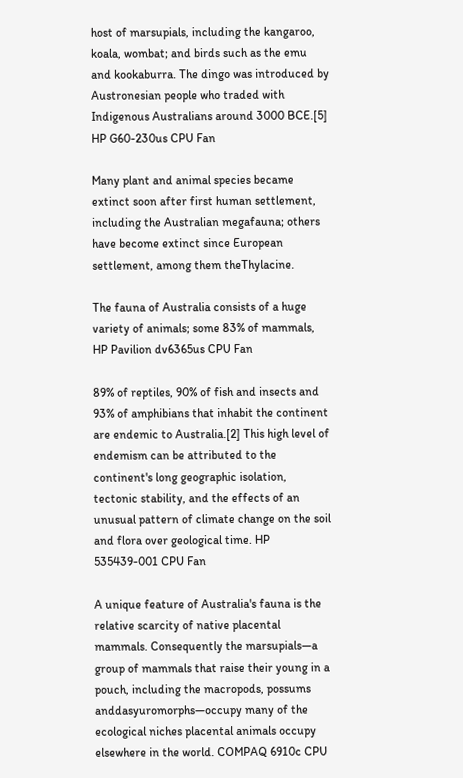host of marsupials, including the kangaroo, koala, wombat; and birds such as the emu and kookaburra. The dingo was introduced by Austronesian people who traded with Indigenous Australians around 3000 BCE.[5] HP G60-230us CPU Fan

Many plant and animal species became extinct soon after first human settlement, including the Australian megafauna; others have become extinct since European settlement, among them theThylacine.

The fauna of Australia consists of a huge variety of animals; some 83% of mammals, HP Pavilion dv6365us CPU Fan

89% of reptiles, 90% of fish and insects and 93% of amphibians that inhabit the continent are endemic to Australia.[2] This high level of endemism can be attributed to the continent's long geographic isolation, tectonic stability, and the effects of an unusual pattern of climate change on the soil and flora over geological time. HP 535439-001 CPU Fan

A unique feature of Australia's fauna is the relative scarcity of native placental mammals. Consequently the marsupials—a group of mammals that raise their young in a pouch, including the macropods, possums anddasyuromorphs—occupy many of the ecological niches placental animals occupy elsewhere in the world. COMPAQ 6910c CPU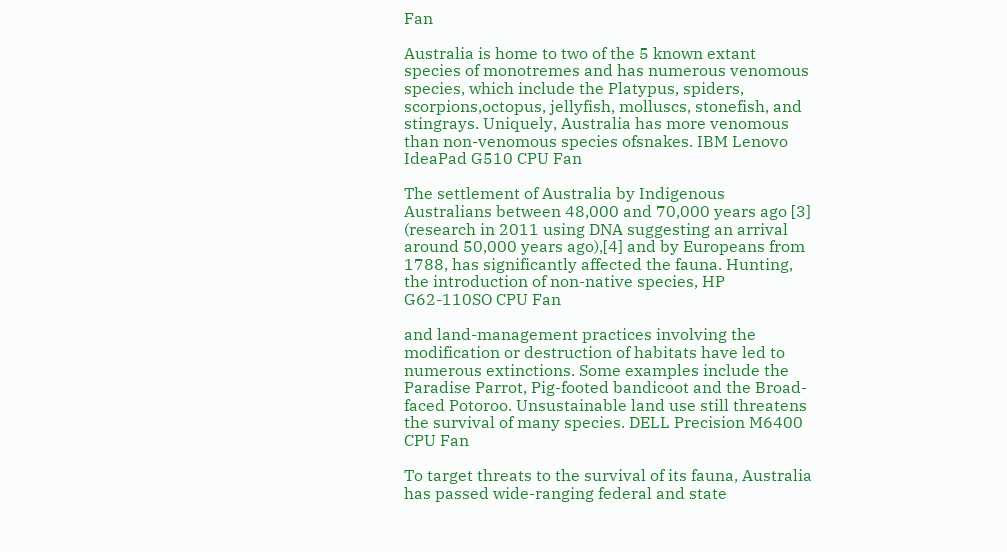Fan

Australia is home to two of the 5 known extant species of monotremes and has numerous venomous species, which include the Platypus, spiders, scorpions,octopus, jellyfish, molluscs, stonefish, and stingrays. Uniquely, Australia has more venomous than non-venomous species ofsnakes. IBM Lenovo IdeaPad G510 CPU Fan

The settlement of Australia by Indigenous Australians between 48,000 and 70,000 years ago [3] (research in 2011 using DNA suggesting an arrival around 50,000 years ago),[4] and by Europeans from 1788, has significantly affected the fauna. Hunting, the introduction of non-native species, HP G62-110SO CPU Fan

and land-management practices involving the modification or destruction of habitats have led to numerous extinctions. Some examples include the Paradise Parrot, Pig-footed bandicoot and the Broad-faced Potoroo. Unsustainable land use still threatens the survival of many species. DELL Precision M6400 CPU Fan

To target threats to the survival of its fauna, Australia has passed wide-ranging federal and state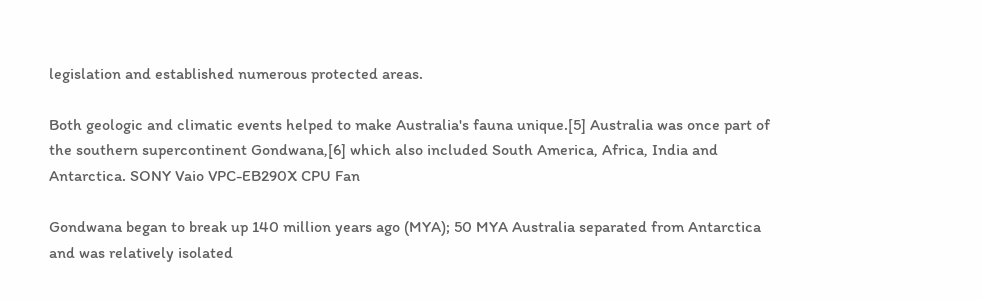legislation and established numerous protected areas.

Both geologic and climatic events helped to make Australia's fauna unique.[5] Australia was once part of the southern supercontinent Gondwana,[6] which also included South America, Africa, India and Antarctica. SONY Vaio VPC-EB290X CPU Fan

Gondwana began to break up 140 million years ago (MYA); 50 MYA Australia separated from Antarctica and was relatively isolated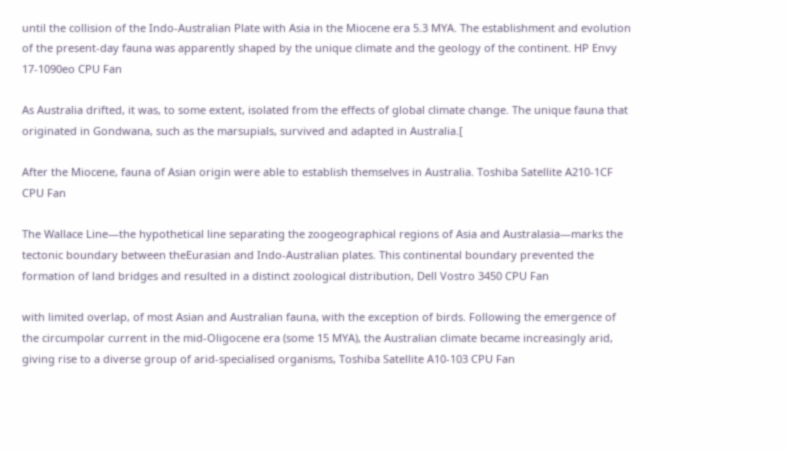until the collision of the Indo-Australian Plate with Asia in the Miocene era 5.3 MYA. The establishment and evolution of the present-day fauna was apparently shaped by the unique climate and the geology of the continent. HP Envy 17-1090eo CPU Fan

As Australia drifted, it was, to some extent, isolated from the effects of global climate change. The unique fauna that originated in Gondwana, such as the marsupials, survived and adapted in Australia.[

After the Miocene, fauna of Asian origin were able to establish themselves in Australia. Toshiba Satellite A210-1CF CPU Fan

The Wallace Line—the hypothetical line separating the zoogeographical regions of Asia and Australasia—marks the tectonic boundary between theEurasian and Indo-Australian plates. This continental boundary prevented the formation of land bridges and resulted in a distinct zoological distribution, Dell Vostro 3450 CPU Fan

with limited overlap, of most Asian and Australian fauna, with the exception of birds. Following the emergence of the circumpolar current in the mid-Oligocene era (some 15 MYA), the Australian climate became increasingly arid, giving rise to a diverse group of arid-specialised organisms, Toshiba Satellite A10-103 CPU Fan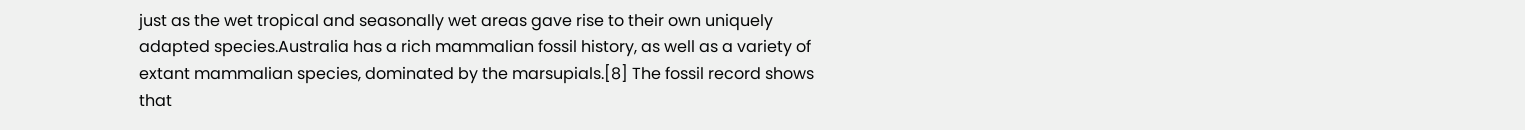just as the wet tropical and seasonally wet areas gave rise to their own uniquely adapted species.Australia has a rich mammalian fossil history, as well as a variety of extant mammalian species, dominated by the marsupials.[8] The fossil record shows that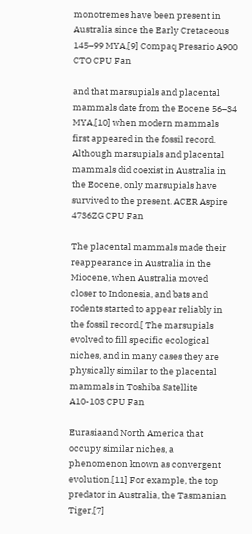monotremes have been present in Australia since the Early Cretaceous 145–99 MYA,[9] Compaq Presario A900 CTO CPU Fan

and that marsupials and placental mammals date from the Eocene 56–34 MYA,[10] when modern mammals first appeared in the fossil record. Although marsupials and placental mammals did coexist in Australia in the Eocene, only marsupials have survived to the present. ACER Aspire 4736ZG CPU Fan

The placental mammals made their reappearance in Australia in the Miocene, when Australia moved closer to Indonesia, and bats and rodents started to appear reliably in the fossil record.[ The marsupials evolved to fill specific ecological niches, and in many cases they are physically similar to the placental mammals in Toshiba Satellite A10-103 CPU Fan

Eurasiaand North America that occupy similar niches, a phenomenon known as convergent evolution.[11] For example, the top predator in Australia, the Tasmanian Tiger,[7]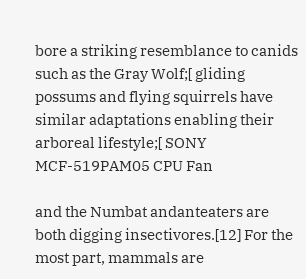bore a striking resemblance to canids such as the Gray Wolf;[ gliding possums and flying squirrels have similar adaptations enabling their arboreal lifestyle;[ SONY MCF-519PAM05 CPU Fan

and the Numbat andanteaters are both digging insectivores.[12] For the most part, mammals are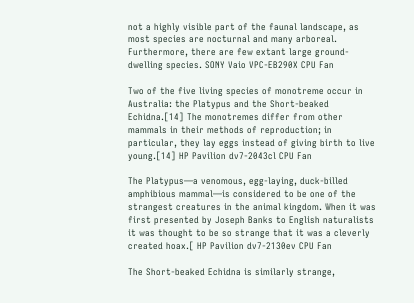not a highly visible part of the faunal landscape, as most species are nocturnal and many arboreal. Furthermore, there are few extant large ground-dwelling species. SONY Vaio VPC-EB290X CPU Fan

Two of the five living species of monotreme occur in Australia: the Platypus and the Short-beaked Echidna.[14] The monotremes differ from other mammals in their methods of reproduction; in particular, they lay eggs instead of giving birth to live young.[14] HP Pavilion dv7-2043cl CPU Fan

The Platypus—a venomous, egg-laying, duck-billed amphibious mammal—is considered to be one of the strangest creatures in the animal kingdom. When it was first presented by Joseph Banks to English naturalists it was thought to be so strange that it was a cleverly created hoax.[ HP Pavilion dv7-2130ev CPU Fan

The Short-beaked Echidna is similarly strange,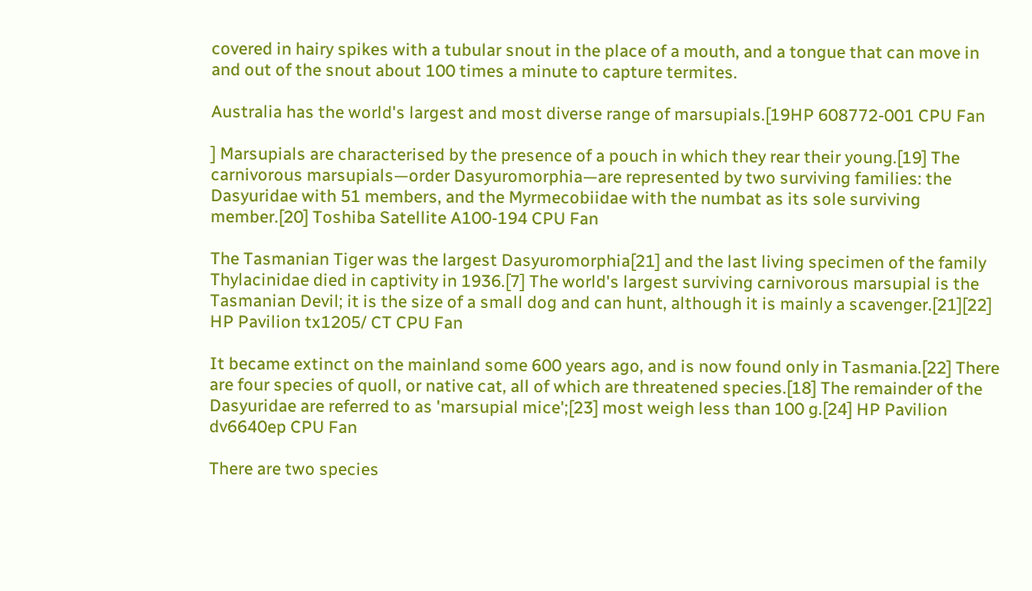covered in hairy spikes with a tubular snout in the place of a mouth, and a tongue that can move in and out of the snout about 100 times a minute to capture termites.

Australia has the world's largest and most diverse range of marsupials.[19HP 608772-001 CPU Fan

] Marsupials are characterised by the presence of a pouch in which they rear their young.[19] The carnivorous marsupials—order Dasyuromorphia—are represented by two surviving families: the Dasyuridae with 51 members, and the Myrmecobiidae with the numbat as its sole surviving member.[20] Toshiba Satellite A100-194 CPU Fan

The Tasmanian Tiger was the largest Dasyuromorphia[21] and the last living specimen of the family Thylacinidae died in captivity in 1936.[7] The world's largest surviving carnivorous marsupial is the Tasmanian Devil; it is the size of a small dog and can hunt, although it is mainly a scavenger.[21][22] HP Pavilion tx1205/ CT CPU Fan

It became extinct on the mainland some 600 years ago, and is now found only in Tasmania.[22] There are four species of quoll, or native cat, all of which are threatened species.[18] The remainder of the Dasyuridae are referred to as 'marsupial mice';[23] most weigh less than 100 g.[24] HP Pavilion dv6640ep CPU Fan

There are two species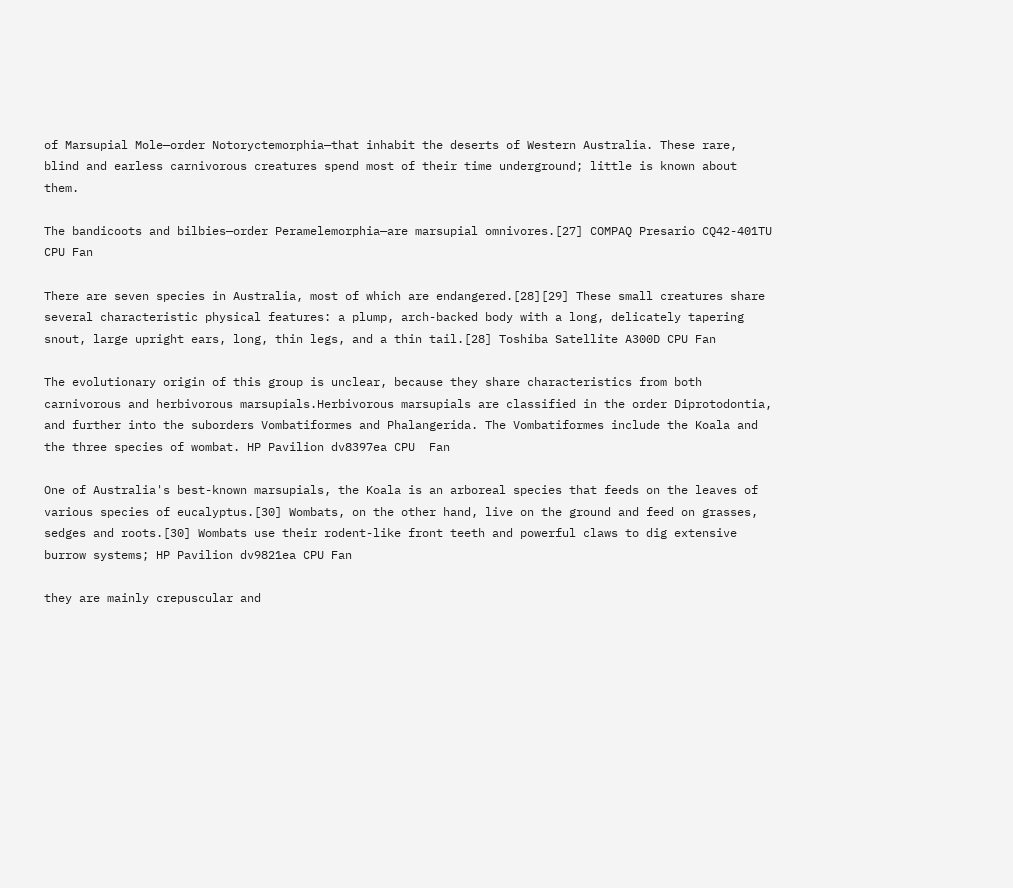of Marsupial Mole—order Notoryctemorphia—that inhabit the deserts of Western Australia. These rare, blind and earless carnivorous creatures spend most of their time underground; little is known about them.

The bandicoots and bilbies—order Peramelemorphia—are marsupial omnivores.[27] COMPAQ Presario CQ42-401TU CPU Fan

There are seven species in Australia, most of which are endangered.[28][29] These small creatures share several characteristic physical features: a plump, arch-backed body with a long, delicately tapering snout, large upright ears, long, thin legs, and a thin tail.[28] Toshiba Satellite A300D CPU Fan

The evolutionary origin of this group is unclear, because they share characteristics from both carnivorous and herbivorous marsupials.Herbivorous marsupials are classified in the order Diprotodontia, and further into the suborders Vombatiformes and Phalangerida. The Vombatiformes include the Koala and the three species of wombat. HP Pavilion dv8397ea CPU  Fan

One of Australia's best-known marsupials, the Koala is an arboreal species that feeds on the leaves of various species of eucalyptus.[30] Wombats, on the other hand, live on the ground and feed on grasses, sedges and roots.[30] Wombats use their rodent-like front teeth and powerful claws to dig extensive burrow systems; HP Pavilion dv9821ea CPU Fan

they are mainly crepuscular and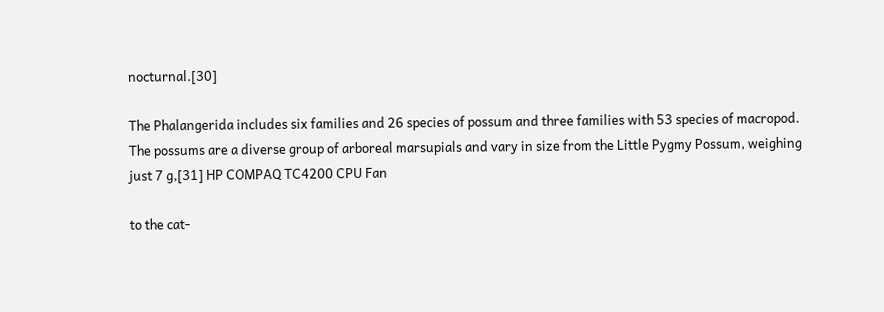nocturnal.[30]

The Phalangerida includes six families and 26 species of possum and three families with 53 species of macropod. The possums are a diverse group of arboreal marsupials and vary in size from the Little Pygmy Possum, weighing just 7 g,[31] HP COMPAQ TC4200 CPU Fan

to the cat-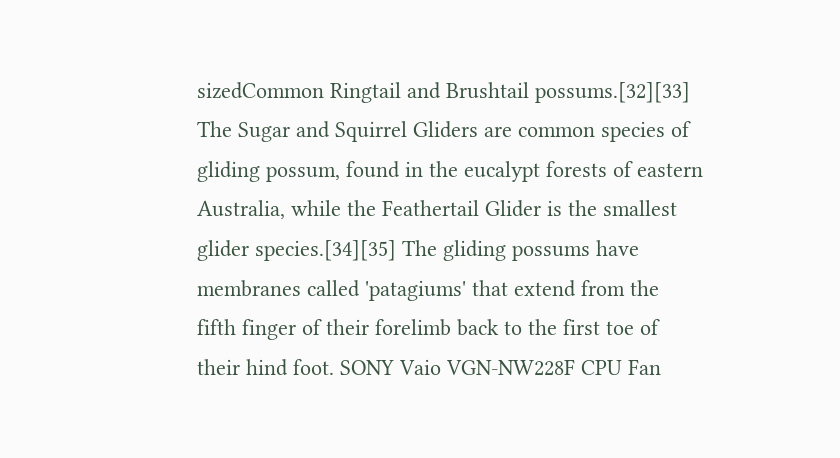sizedCommon Ringtail and Brushtail possums.[32][33] The Sugar and Squirrel Gliders are common species of gliding possum, found in the eucalypt forests of eastern Australia, while the Feathertail Glider is the smallest glider species.[34][35] The gliding possums have membranes called 'patagiums' that extend from the fifth finger of their forelimb back to the first toe of their hind foot. SONY Vaio VGN-NW228F CPU Fan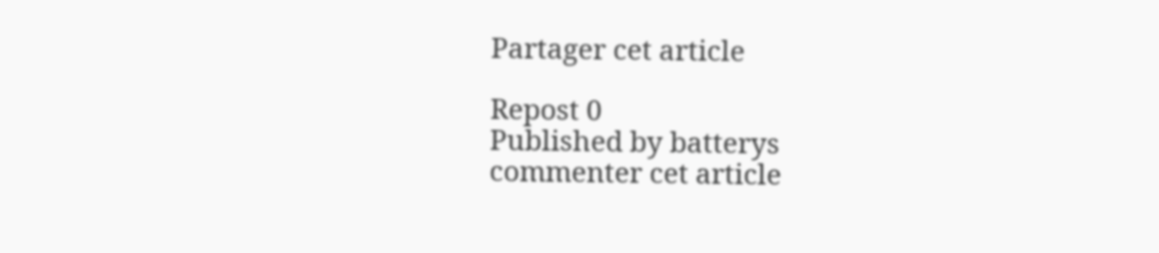Partager cet article

Repost 0
Published by batterys
commenter cet article